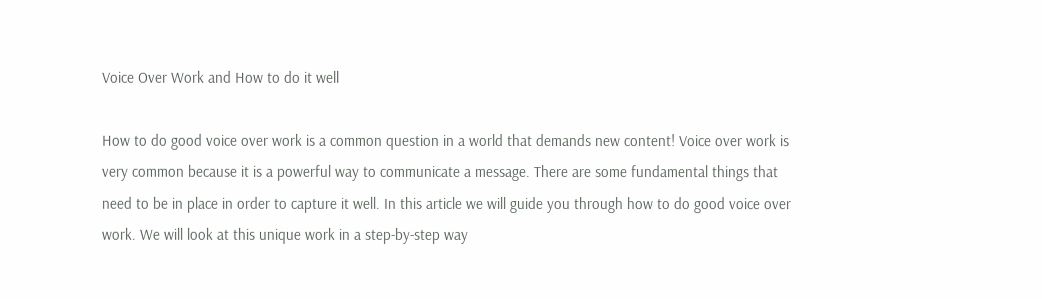Voice Over Work and How to do it well

How to do good voice over work is a common question in a world that demands new content! Voice over work is very common because it is a powerful way to communicate a message. There are some fundamental things that need to be in place in order to capture it well. In this article we will guide you through how to do good voice over work. We will look at this unique work in a step-by-step way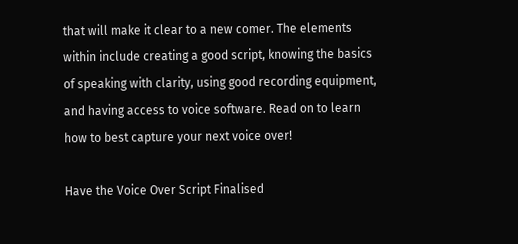that will make it clear to a new comer. The elements within include creating a good script, knowing the basics of speaking with clarity, using good recording equipment, and having access to voice software. Read on to learn how to best capture your next voice over!

Have the Voice Over Script Finalised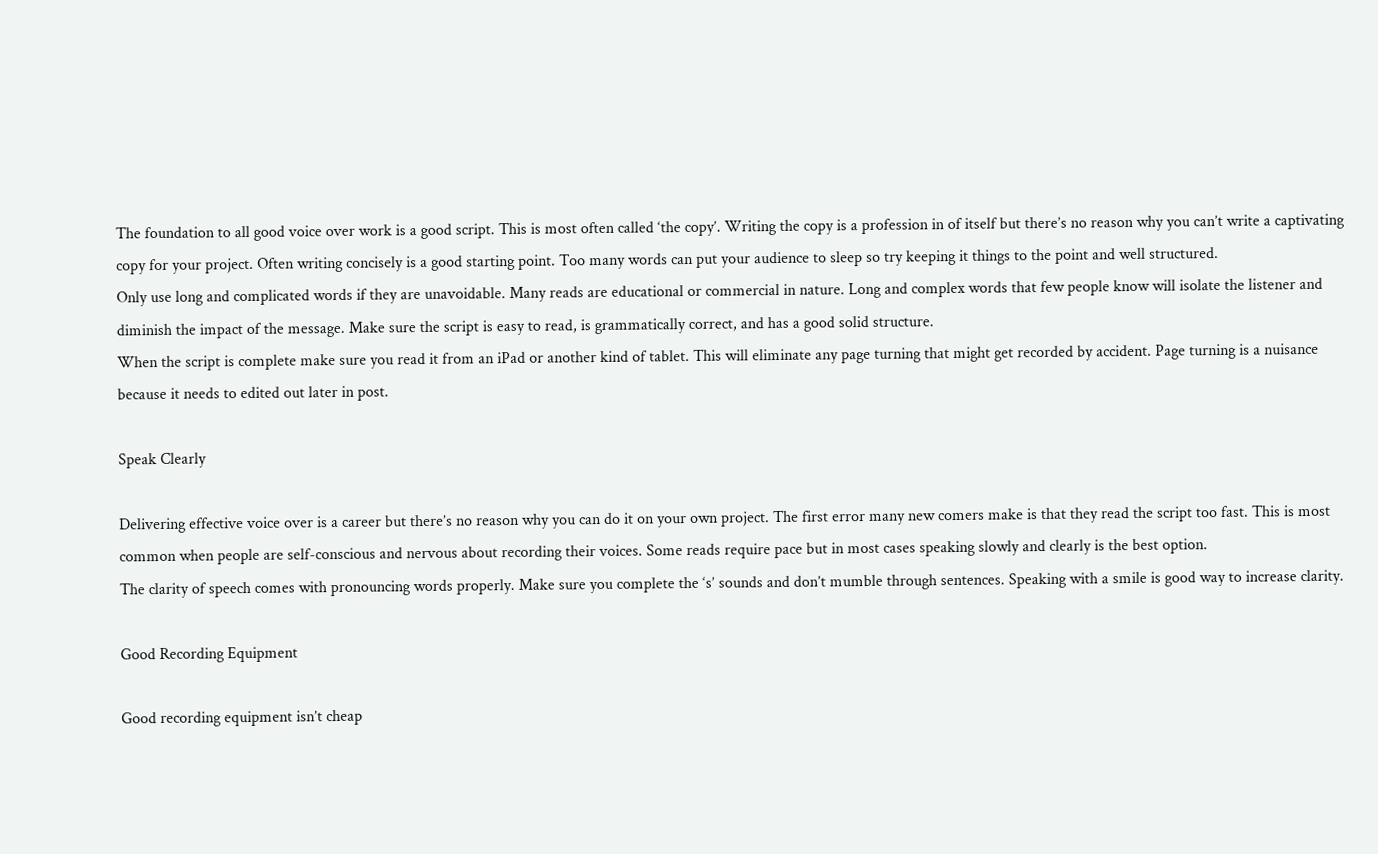The foundation to all good voice over work is a good script. This is most often called ‘the copy’. Writing the copy is a profession in of itself but there’s no reason why you can’t write a captivating copy for your project. Often writing concisely is a good starting point. Too many words can put your audience to sleep so try keeping it things to the point and well structured.
Only use long and complicated words if they are unavoidable. Many reads are educational or commercial in nature. Long and complex words that few people know will isolate the listener and diminish the impact of the message. Make sure the script is easy to read, is grammatically correct, and has a good solid structure.
When the script is complete make sure you read it from an iPad or another kind of tablet. This will eliminate any page turning that might get recorded by accident. Page turning is a nuisance because it needs to edited out later in post.

Speak Clearly

Delivering effective voice over is a career but there’s no reason why you can do it on your own project. The first error many new comers make is that they read the script too fast. This is most common when people are self-conscious and nervous about recording their voices. Some reads require pace but in most cases speaking slowly and clearly is the best option.
The clarity of speech comes with pronouncing words properly. Make sure you complete the ‘s’ sounds and don’t mumble through sentences. Speaking with a smile is good way to increase clarity.

Good Recording Equipment

Good recording equipment isn’t cheap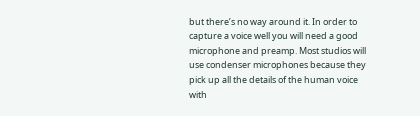but there’s no way around it. In order to capture a voice well you will need a good microphone and preamp. Most studios will use condenser microphones because they pick up all the details of the human voice with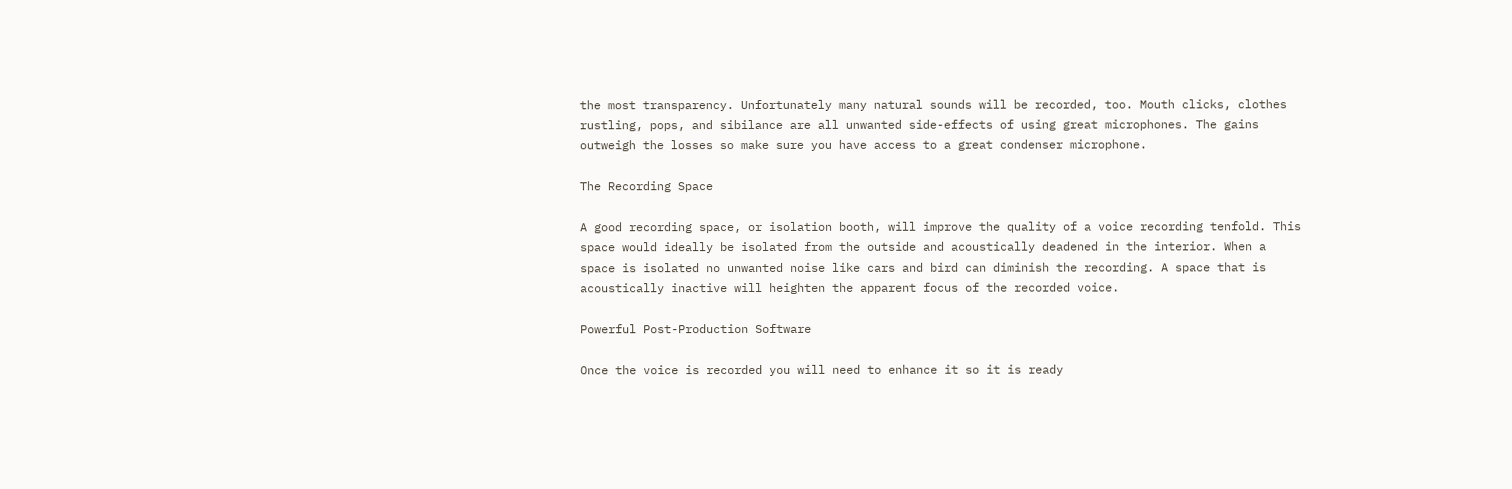the most transparency. Unfortunately many natural sounds will be recorded, too. Mouth clicks, clothes rustling, pops, and sibilance are all unwanted side-effects of using great microphones. The gains outweigh the losses so make sure you have access to a great condenser microphone.

The Recording Space

A good recording space, or isolation booth, will improve the quality of a voice recording tenfold. This space would ideally be isolated from the outside and acoustically deadened in the interior. When a space is isolated no unwanted noise like cars and bird can diminish the recording. A space that is acoustically inactive will heighten the apparent focus of the recorded voice.

Powerful Post-Production Software

Once the voice is recorded you will need to enhance it so it is ready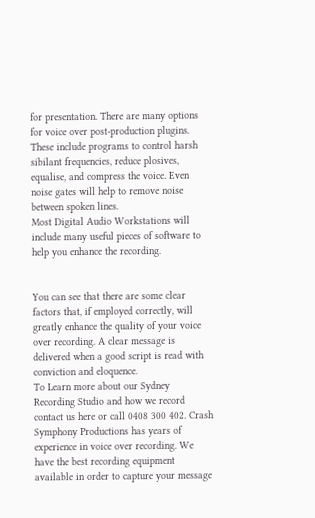for presentation. There are many options for voice over post-production plugins. These include programs to control harsh sibilant frequencies, reduce plosives, equalise, and compress the voice. Even noise gates will help to remove noise between spoken lines.
Most Digital Audio Workstations will include many useful pieces of software to help you enhance the recording.


You can see that there are some clear factors that, if employed correctly, will greatly enhance the quality of your voice over recording. A clear message is delivered when a good script is read with conviction and eloquence.
To Learn more about our Sydney Recording Studio and how we record contact us here or call 0408 300 402. Crash Symphony Productions has years of experience in voice over recording. We have the best recording equipment available in order to capture your message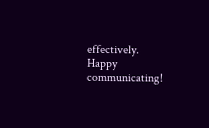effectively.
Happy communicating!